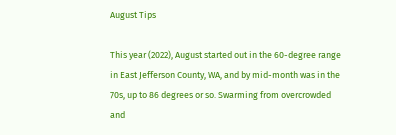August Tips

This year (2022), August started out in the 60-degree range in East Jefferson County, WA, and by mid-month was in the 70s, up to 86 degrees or so. Swarming from overcrowded and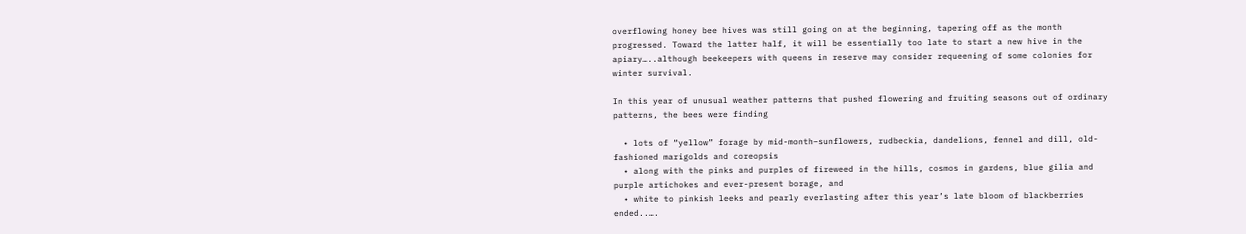overflowing honey bee hives was still going on at the beginning, tapering off as the month progressed. Toward the latter half, it will be essentially too late to start a new hive in the apiary…..although beekeepers with queens in reserve may consider requeening of some colonies for winter survival.

In this year of unusual weather patterns that pushed flowering and fruiting seasons out of ordinary patterns, the bees were finding

  • lots of “yellow” forage by mid-month–sunflowers, rudbeckia, dandelions, fennel and dill, old-fashioned marigolds and coreopsis
  • along with the pinks and purples of fireweed in the hills, cosmos in gardens, blue gilia and purple artichokes and ever-present borage, and
  • white to pinkish leeks and pearly everlasting after this year’s late bloom of blackberries ended..….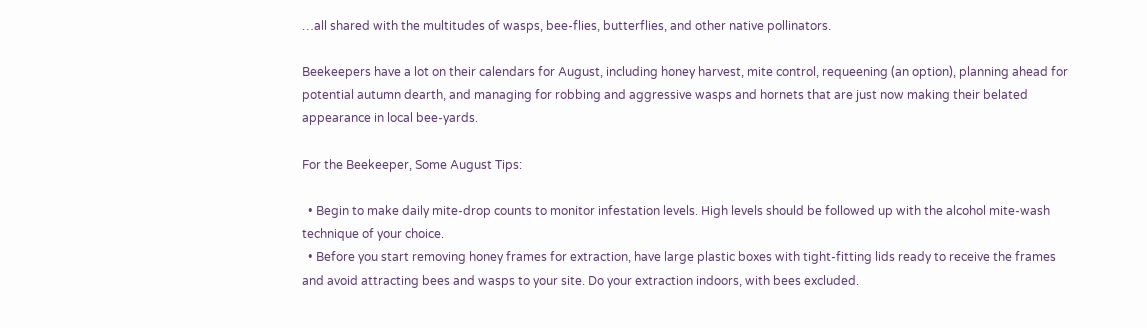…all shared with the multitudes of wasps, bee-flies, butterflies, and other native pollinators.

Beekeepers have a lot on their calendars for August, including honey harvest, mite control, requeening (an option), planning ahead for potential autumn dearth, and managing for robbing and aggressive wasps and hornets that are just now making their belated appearance in local bee-yards.

For the Beekeeper, Some August Tips:

  • Begin to make daily mite-drop counts to monitor infestation levels. High levels should be followed up with the alcohol mite-wash technique of your choice.
  • Before you start removing honey frames for extraction, have large plastic boxes with tight-fitting lids ready to receive the frames and avoid attracting bees and wasps to your site. Do your extraction indoors, with bees excluded.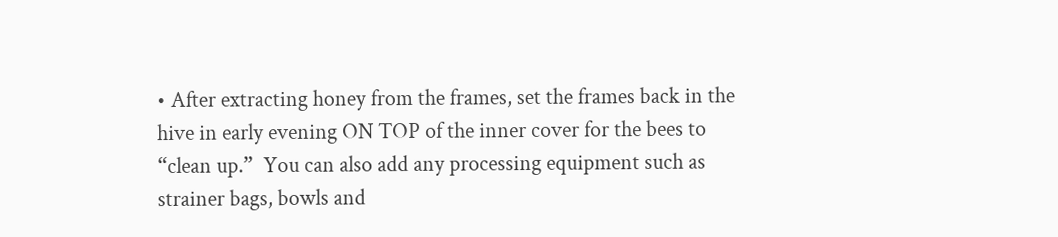• After extracting honey from the frames, set the frames back in the hive in early evening ON TOP of the inner cover for the bees to “clean up.”  You can also add any processing equipment such as strainer bags, bowls and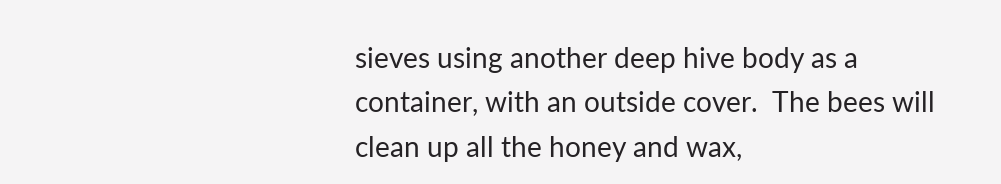sieves using another deep hive body as a container, with an outside cover.  The bees will clean up all the honey and wax,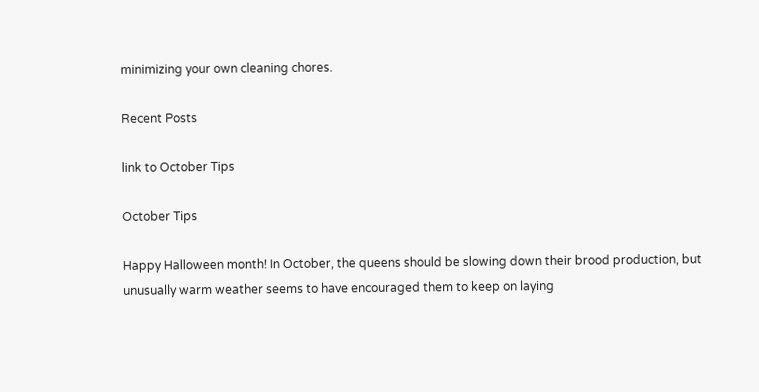minimizing your own cleaning chores.

Recent Posts

link to October Tips

October Tips

Happy Halloween month! In October, the queens should be slowing down their brood production, but unusually warm weather seems to have encouraged them to keep on laying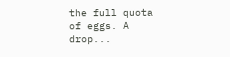the full quota of eggs. A drop...